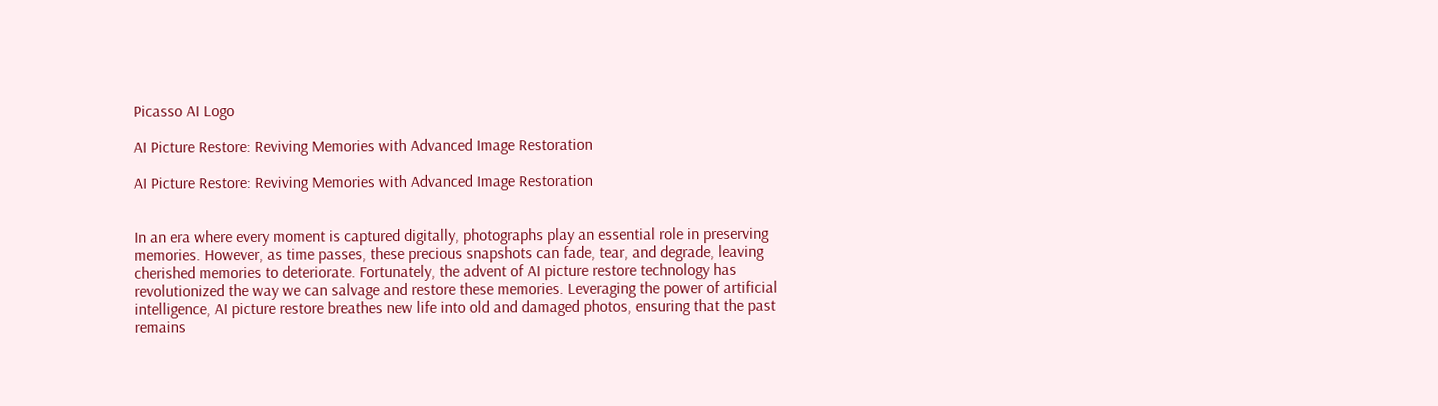Picasso AI Logo

AI Picture Restore: Reviving Memories with Advanced Image Restoration

AI Picture Restore: Reviving Memories with Advanced Image Restoration


In an era where every moment is captured digitally, photographs play an essential role in preserving memories. However, as time passes, these precious snapshots can fade, tear, and degrade, leaving cherished memories to deteriorate. Fortunately, the advent of AI picture restore technology has revolutionized the way we can salvage and restore these memories. Leveraging the power of artificial intelligence, AI picture restore breathes new life into old and damaged photos, ensuring that the past remains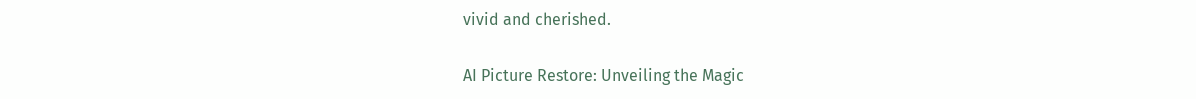vivid and cherished.

AI Picture Restore: Unveiling the Magic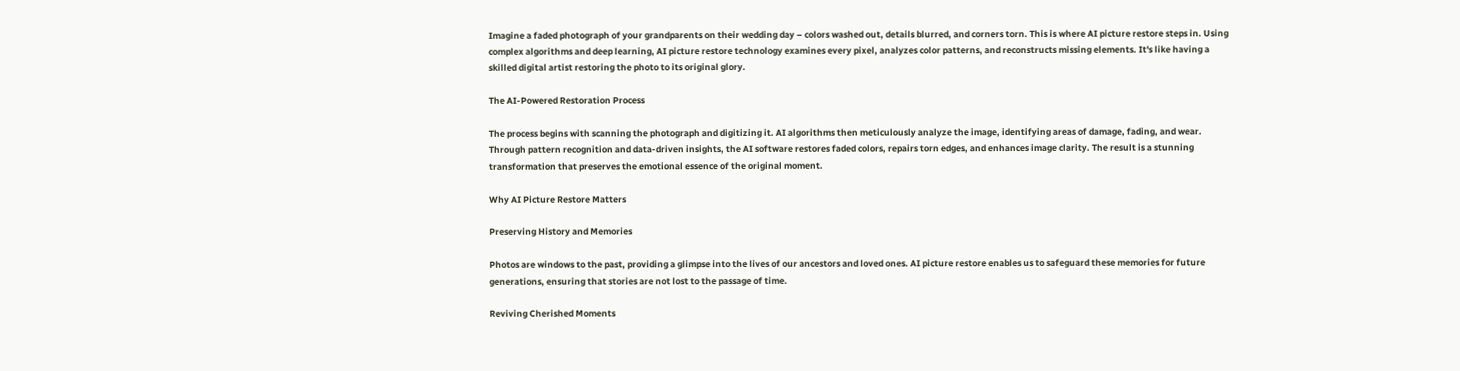Imagine a faded photograph of your grandparents on their wedding day – colors washed out, details blurred, and corners torn. This is where AI picture restore steps in. Using complex algorithms and deep learning, AI picture restore technology examines every pixel, analyzes color patterns, and reconstructs missing elements. It's like having a skilled digital artist restoring the photo to its original glory.

The AI-Powered Restoration Process

The process begins with scanning the photograph and digitizing it. AI algorithms then meticulously analyze the image, identifying areas of damage, fading, and wear. Through pattern recognition and data-driven insights, the AI software restores faded colors, repairs torn edges, and enhances image clarity. The result is a stunning transformation that preserves the emotional essence of the original moment.

Why AI Picture Restore Matters

Preserving History and Memories

Photos are windows to the past, providing a glimpse into the lives of our ancestors and loved ones. AI picture restore enables us to safeguard these memories for future generations, ensuring that stories are not lost to the passage of time.

Reviving Cherished Moments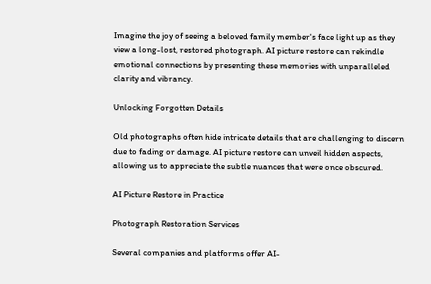Imagine the joy of seeing a beloved family member's face light up as they view a long-lost, restored photograph. AI picture restore can rekindle emotional connections by presenting these memories with unparalleled clarity and vibrancy.

Unlocking Forgotten Details

Old photographs often hide intricate details that are challenging to discern due to fading or damage. AI picture restore can unveil hidden aspects, allowing us to appreciate the subtle nuances that were once obscured.

AI Picture Restore in Practice

Photograph Restoration Services

Several companies and platforms offer AI-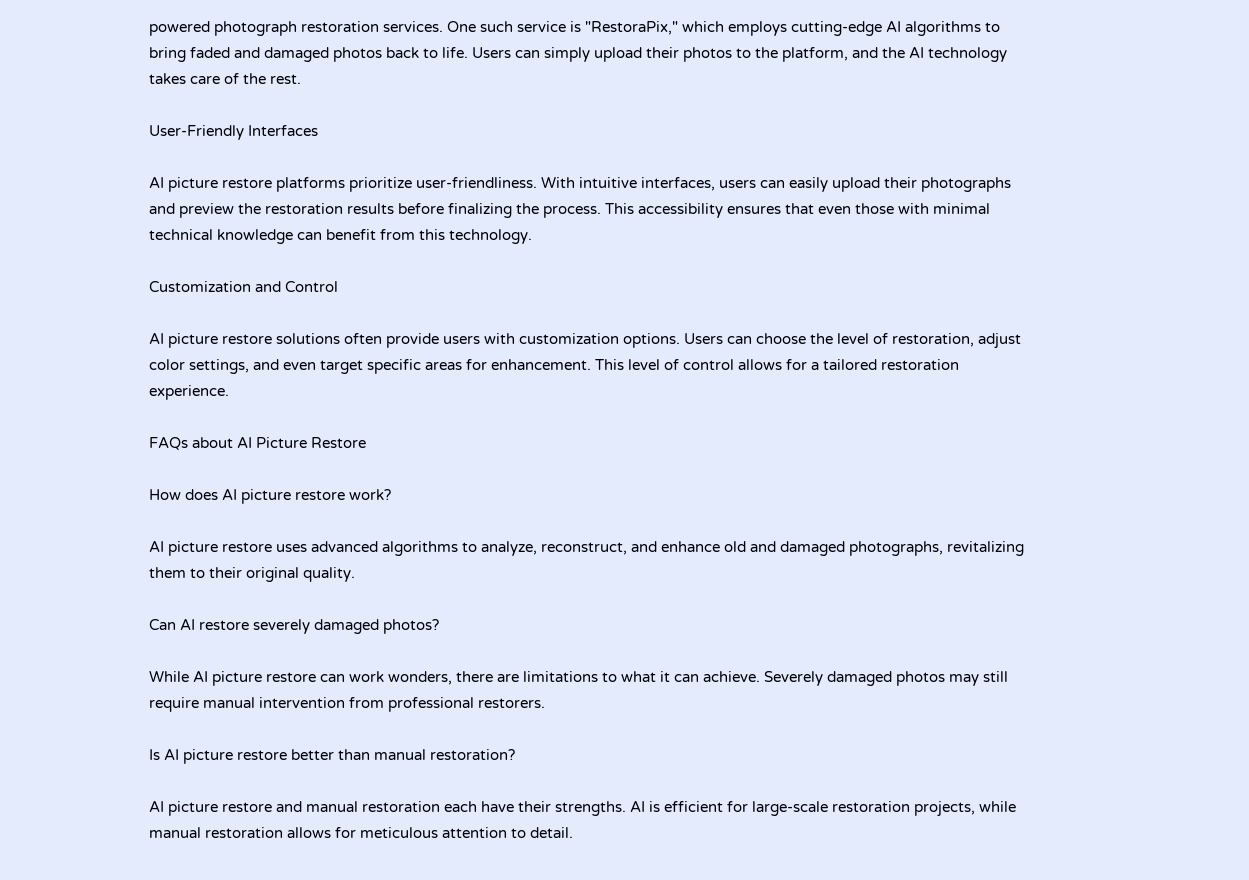powered photograph restoration services. One such service is "RestoraPix," which employs cutting-edge AI algorithms to bring faded and damaged photos back to life. Users can simply upload their photos to the platform, and the AI technology takes care of the rest.

User-Friendly Interfaces

AI picture restore platforms prioritize user-friendliness. With intuitive interfaces, users can easily upload their photographs and preview the restoration results before finalizing the process. This accessibility ensures that even those with minimal technical knowledge can benefit from this technology.

Customization and Control

AI picture restore solutions often provide users with customization options. Users can choose the level of restoration, adjust color settings, and even target specific areas for enhancement. This level of control allows for a tailored restoration experience.

FAQs about AI Picture Restore

How does AI picture restore work?

AI picture restore uses advanced algorithms to analyze, reconstruct, and enhance old and damaged photographs, revitalizing them to their original quality.

Can AI restore severely damaged photos?

While AI picture restore can work wonders, there are limitations to what it can achieve. Severely damaged photos may still require manual intervention from professional restorers.

Is AI picture restore better than manual restoration?

AI picture restore and manual restoration each have their strengths. AI is efficient for large-scale restoration projects, while manual restoration allows for meticulous attention to detail.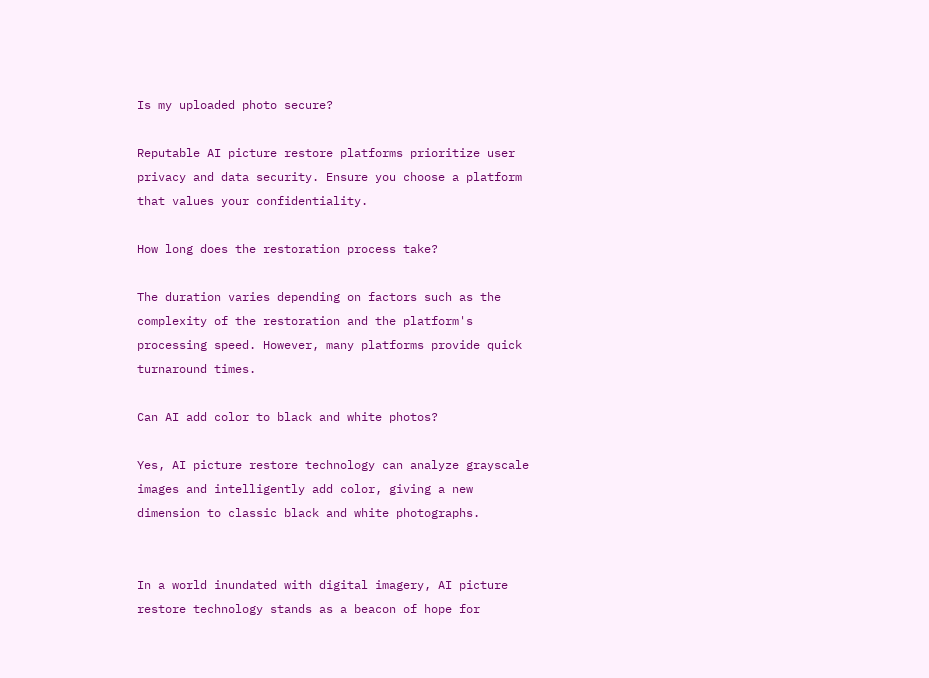Is my uploaded photo secure?

Reputable AI picture restore platforms prioritize user privacy and data security. Ensure you choose a platform that values your confidentiality.

How long does the restoration process take?

The duration varies depending on factors such as the complexity of the restoration and the platform's processing speed. However, many platforms provide quick turnaround times.

Can AI add color to black and white photos?

Yes, AI picture restore technology can analyze grayscale images and intelligently add color, giving a new dimension to classic black and white photographs.


In a world inundated with digital imagery, AI picture restore technology stands as a beacon of hope for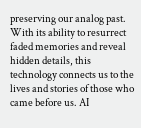preserving our analog past. With its ability to resurrect faded memories and reveal hidden details, this technology connects us to the lives and stories of those who came before us. AI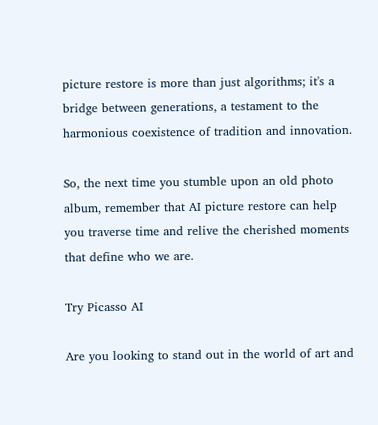picture restore is more than just algorithms; it's a bridge between generations, a testament to the harmonious coexistence of tradition and innovation.

So, the next time you stumble upon an old photo album, remember that AI picture restore can help you traverse time and relive the cherished moments that define who we are.

Try Picasso AI

Are you looking to stand out in the world of art and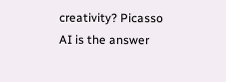creativity? Picasso AI is the answer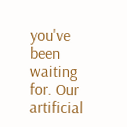you've been waiting for. Our artificial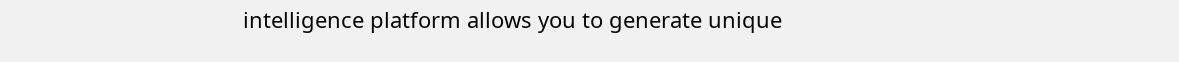intelligence platform allows you to generate unique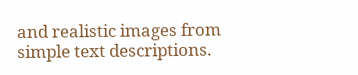and realistic images from simple text descriptions.